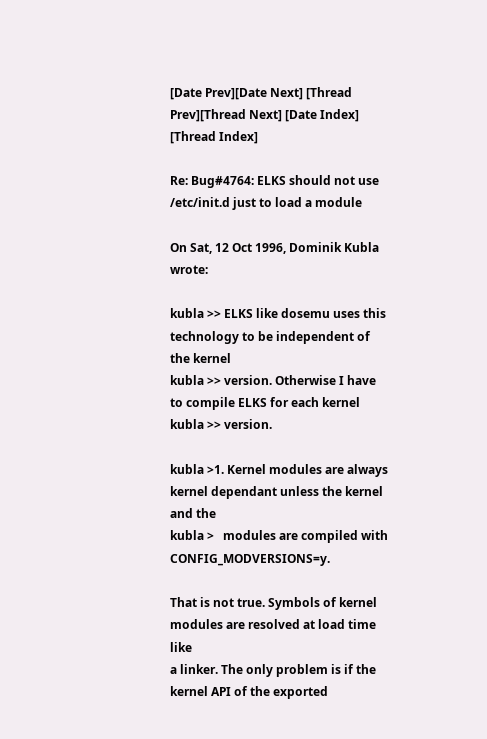[Date Prev][Date Next] [Thread Prev][Thread Next] [Date Index] [Thread Index]

Re: Bug#4764: ELKS should not use /etc/init.d just to load a module

On Sat, 12 Oct 1996, Dominik Kubla wrote:

kubla >> ELKS like dosemu uses this technology to be independent of the kernel
kubla >> version. Otherwise I have to compile ELKS for each kernel
kubla >> version.

kubla >1. Kernel modules are always kernel dependant unless the kernel and the
kubla >   modules are compiled with CONFIG_MODVERSIONS=y.

That is not true. Symbols of kernel modules are resolved at load time like
a linker. The only problem is if the kernel API of the exported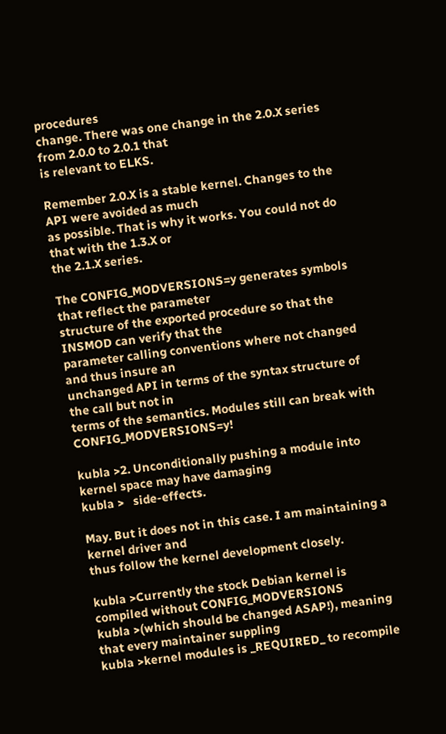procedures
change. There was one change in the 2.0.X series from 2.0.0 to 2.0.1 that
is relevant to ELKS.

Remember 2.0.X is a stable kernel. Changes to the API were avoided as much
as possible. That is why it works. You could not do that with the 1.3.X or
the 2.1.X series.

The CONFIG_MODVERSIONS=y generates symbols that reflect the parameter
structure of the exported procedure so that the INSMOD can verify that the
parameter calling conventions where not changed and thus insure an
unchanged API in terms of the syntax structure of the call but not in
terms of the semantics. Modules still can break with CONFIG_MODVERSIONS=y!

kubla >2. Unconditionally pushing a module into kernel space may have damaging
kubla >   side-effects.

May. But it does not in this case. I am maintaining a kernel driver and
thus follow the kernel development closely.

kubla >Currently the stock Debian kernel is compiled without CONFIG_MODVERSIONS
kubla >(which should be changed ASAP!), meaning that every maintainer suppling
kubla >kernel modules is _REQUIRED_ to recompile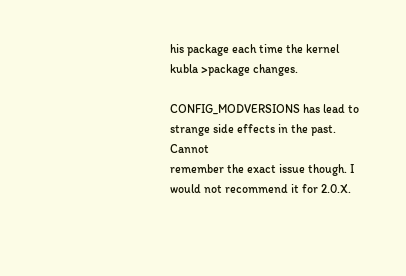his package each time the kernel
kubla >package changes.

CONFIG_MODVERSIONS has lead to strange side effects in the past. Cannot
remember the exact issue though. I would not recommend it for 2.0.X.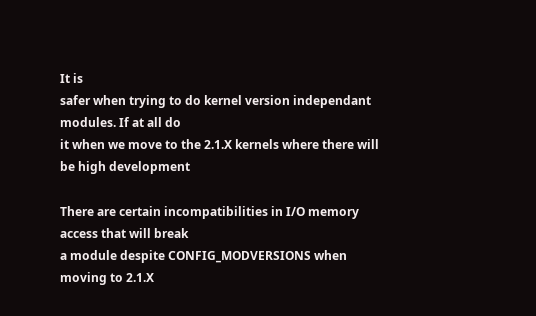It is
safer when trying to do kernel version independant modules. If at all do
it when we move to the 2.1.X kernels where there will be high development

There are certain incompatibilities in I/O memory access that will break
a module despite CONFIG_MODVERSIONS when moving to 2.1.X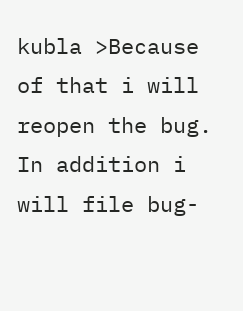kubla >Because of that i will reopen the bug. In addition i will file bug-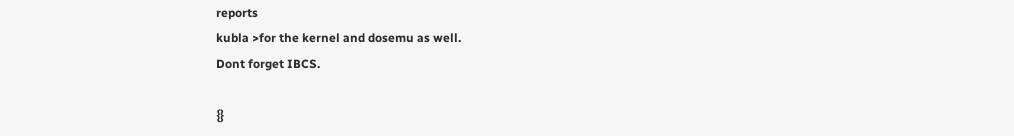reports
kubla >for the kernel and dosemu as well.
Dont forget IBCS.

{}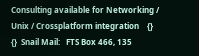Consulting available for Networking / Unix / Crossplatform integration    {}
{}  Snail Mail:   FTS Box 466, 135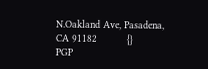N.Oakland Ave, Pasadena, CA 91182          {}
PGP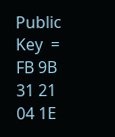Public Key  =  FB 9B 31 21 04 1E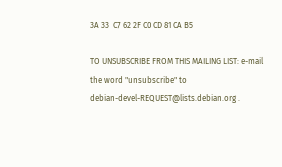3A 33  C7 62 2F C0 CD 81 CA B5

TO UNSUBSCRIBE FROM THIS MAILING LIST: e-mail the word "unsubscribe" to
debian-devel-REQUEST@lists.debian.org .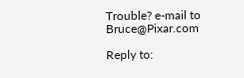Trouble? e-mail to Bruce@Pixar.com

Reply to: